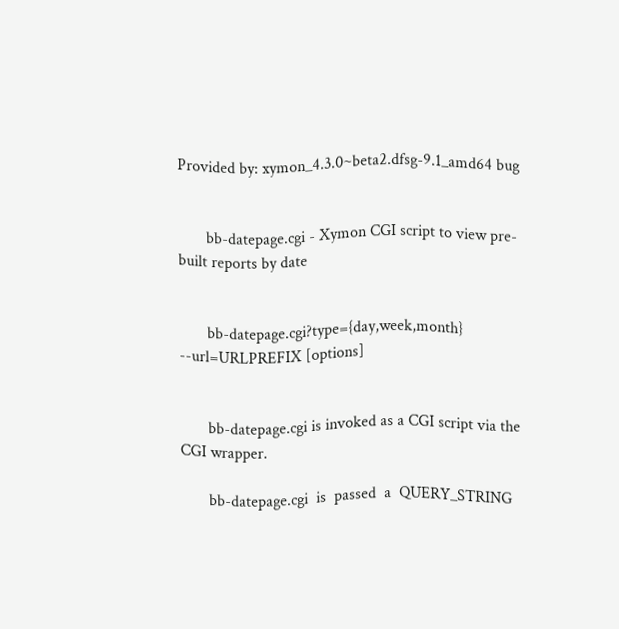Provided by: xymon_4.3.0~beta2.dfsg-9.1_amd64 bug


       bb-datepage.cgi - Xymon CGI script to view pre-built reports by date


       bb-datepage.cgi?type={day,week,month} --url=URLPREFIX [options]


       bb-datepage.cgi is invoked as a CGI script via the CGI wrapper.

       bb-datepage.cgi  is  passed  a  QUERY_STRING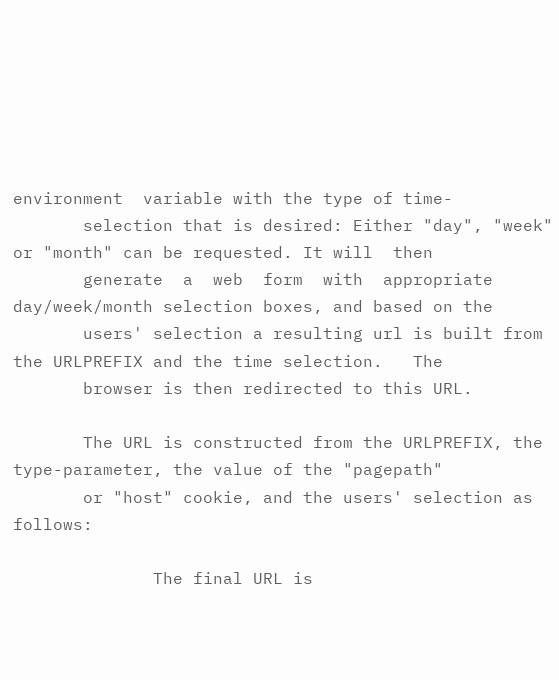environment  variable with the type of time-
       selection that is desired: Either "day", "week" or "month" can be requested. It will  then
       generate  a  web  form  with  appropriate day/week/month selection boxes, and based on the
       users' selection a resulting url is built from the URLPREFIX and the time selection.   The
       browser is then redirected to this URL.

       The URL is constructed from the URLPREFIX, the type-parameter, the value of the "pagepath"
       or "host" cookie, and the users' selection as follows:

              The final URL is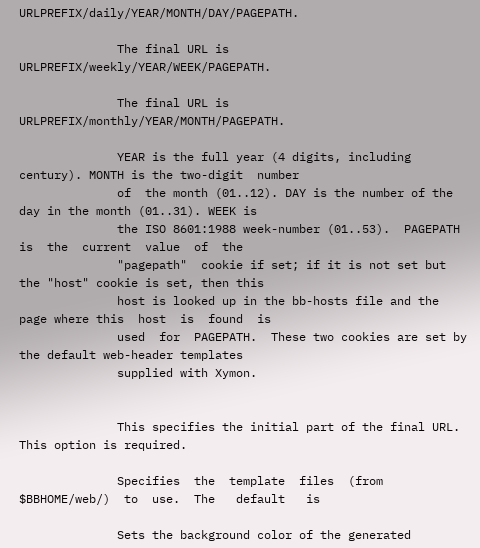URLPREFIX/daily/YEAR/MONTH/DAY/PAGEPATH.

              The final URL is URLPREFIX/weekly/YEAR/WEEK/PAGEPATH.

              The final URL is URLPREFIX/monthly/YEAR/MONTH/PAGEPATH.

              YEAR is the full year (4 digits, including century). MONTH is the two-digit  number
              of  the month (01..12). DAY is the number of the day in the month (01..31). WEEK is
              the ISO 8601:1988 week-number (01..53).  PAGEPATH  is  the  current  value  of  the
              "pagepath"  cookie if set; if it is not set but the "host" cookie is set, then this
              host is looked up in the bb-hosts file and the page where this  host  is  found  is
              used  for  PAGEPATH.  These two cookies are set by the default web-header templates
              supplied with Xymon.


              This specifies the initial part of the final URL. This option is required.

              Specifies  the  template  files  (from  $BBHOME/web/)  to  use.  The   default   is

              Sets the background color of the generated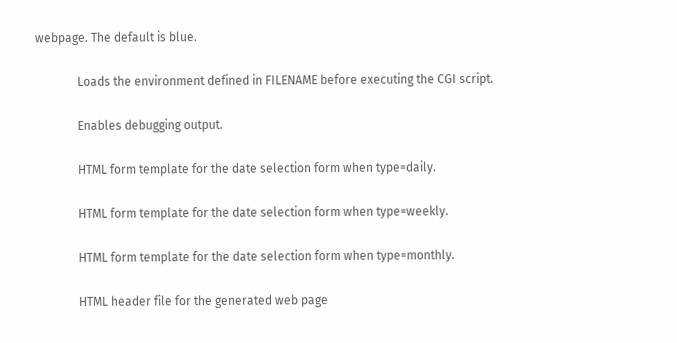webpage. The default is blue.

              Loads the environment defined in FILENAME before executing the CGI script.

              Enables debugging output.

              HTML form template for the date selection form when type=daily.

              HTML form template for the date selection form when type=weekly.

              HTML form template for the date selection form when type=monthly.

              HTML header file for the generated web page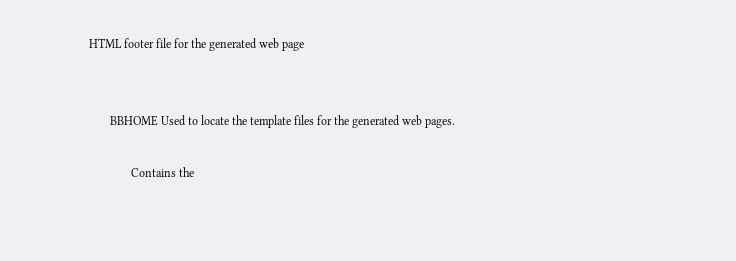HTML footer file for the generated web page


       BBHOME Used to locate the template files for the generated web pages.

              Contains the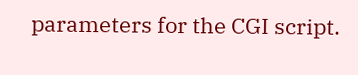parameters for the CGI script.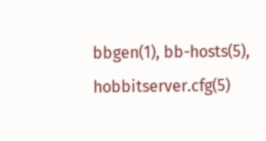bbgen(1), bb-hosts(5), hobbitserver.cfg(5)